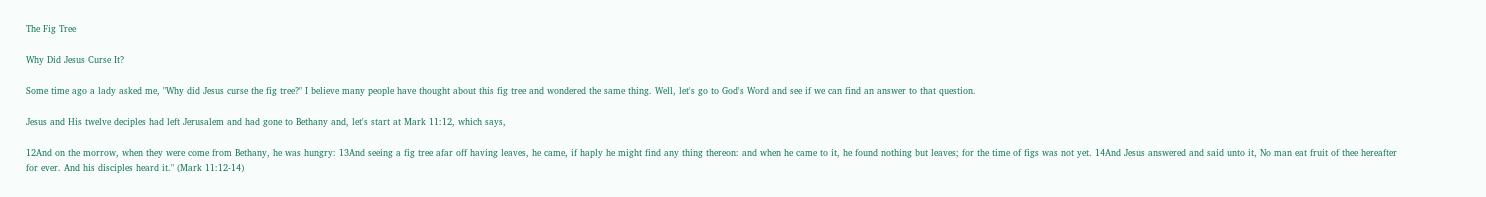The Fig Tree

Why Did Jesus Curse It?

Some time ago a lady asked me, "Why did Jesus curse the fig tree?" I believe many people have thought about this fig tree and wondered the same thing. Well, let's go to God's Word and see if we can find an answer to that question.

Jesus and His twelve deciples had left Jerusalem and had gone to Bethany and, let's start at Mark 11:12, which says,

12And on the morrow, when they were come from Bethany, he was hungry: 13And seeing a fig tree afar off having leaves, he came, if haply he might find any thing thereon: and when he came to it, he found nothing but leaves; for the time of figs was not yet. 14And Jesus answered and said unto it, No man eat fruit of thee hereafter for ever. And his disciples heard it." (Mark 11:12-14)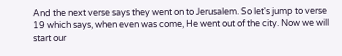And the next verse says they went on to Jerusalem. So let's jump to verse 19 which says, when even was come, He went out of the city. Now we will start our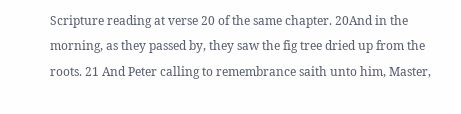Scripture reading at verse 20 of the same chapter. 20And in the morning, as they passed by, they saw the fig tree dried up from the roots. 21 And Peter calling to remembrance saith unto him, Master,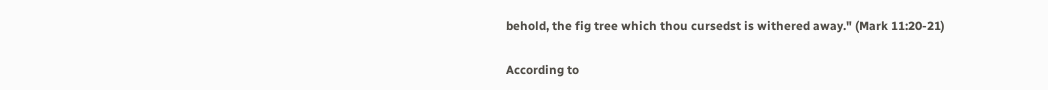behold, the fig tree which thou cursedst is withered away." (Mark 11:20-21)

According to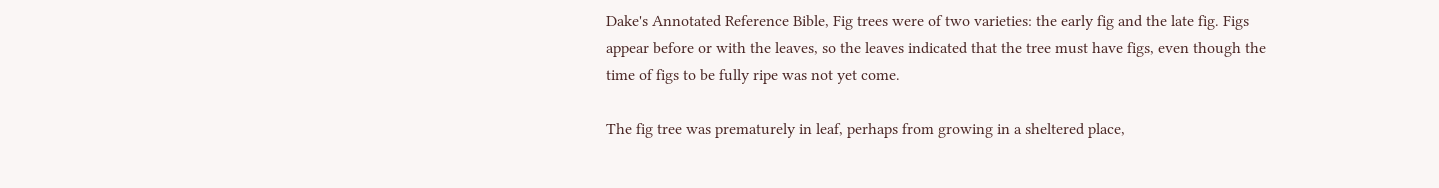Dake's Annotated Reference Bible, Fig trees were of two varieties: the early fig and the late fig. Figs appear before or with the leaves, so the leaves indicated that the tree must have figs, even though the time of figs to be fully ripe was not yet come.

The fig tree was prematurely in leaf, perhaps from growing in a sheltered place,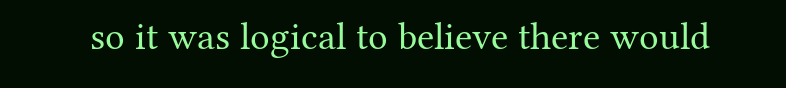so it was logical to believe there would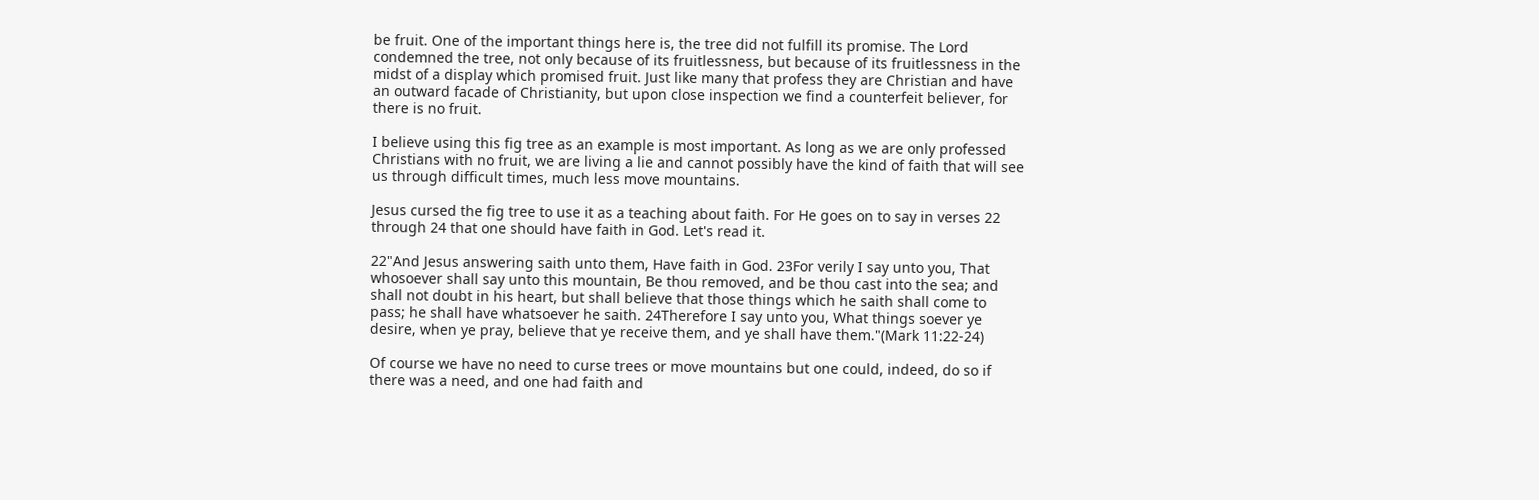be fruit. One of the important things here is, the tree did not fulfill its promise. The Lord condemned the tree, not only because of its fruitlessness, but because of its fruitlessness in the midst of a display which promised fruit. Just like many that profess they are Christian and have an outward facade of Christianity, but upon close inspection we find a counterfeit believer, for there is no fruit.

I believe using this fig tree as an example is most important. As long as we are only professed Christians with no fruit, we are living a lie and cannot possibly have the kind of faith that will see us through difficult times, much less move mountains.

Jesus cursed the fig tree to use it as a teaching about faith. For He goes on to say in verses 22 through 24 that one should have faith in God. Let's read it.

22"And Jesus answering saith unto them, Have faith in God. 23For verily I say unto you, That whosoever shall say unto this mountain, Be thou removed, and be thou cast into the sea; and shall not doubt in his heart, but shall believe that those things which he saith shall come to pass; he shall have whatsoever he saith. 24Therefore I say unto you, What things soever ye desire, when ye pray, believe that ye receive them, and ye shall have them."(Mark 11:22-24)

Of course we have no need to curse trees or move mountains but one could, indeed, do so if there was a need, and one had faith and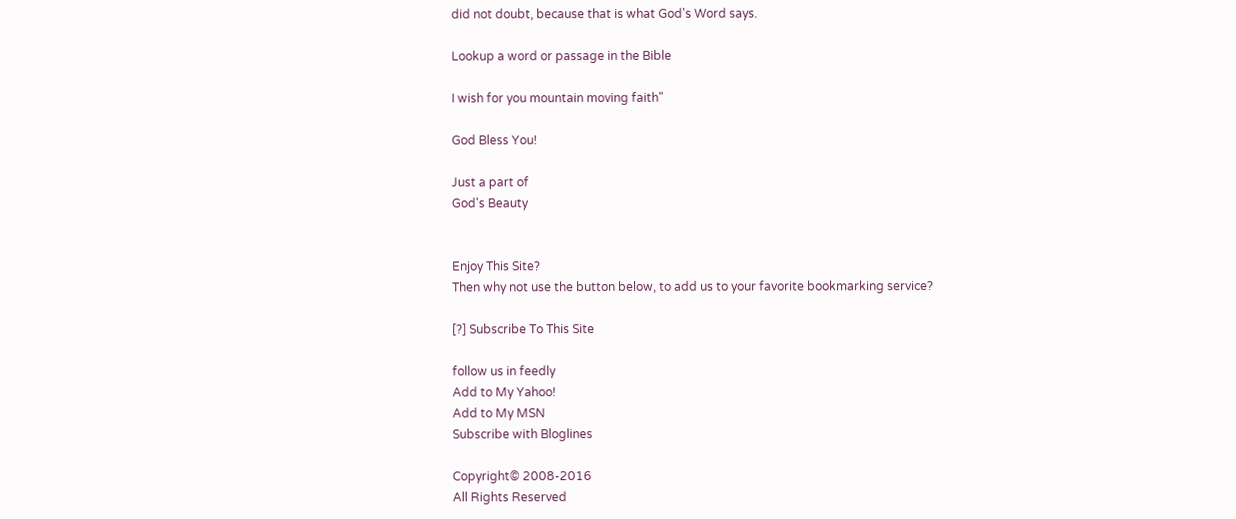did not doubt, because that is what God's Word says.

Lookup a word or passage in the Bible

I wish for you mountain moving faith"

God Bless You!

Just a part of
God's Beauty


Enjoy This Site?
Then why not use the button below, to add us to your favorite bookmarking service?

[?] Subscribe To This Site

follow us in feedly
Add to My Yahoo!
Add to My MSN
Subscribe with Bloglines

Copyright© 2008-2016
All Rights Reserved